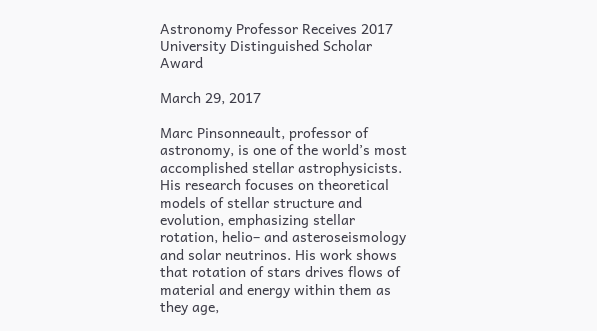Astronomy Professor Receives 2017 University Distinguished Scholar Award

March 29, 2017

Marc Pinsonneault, professor of astronomy, is one of the world’s most accomplished stellar astrophysicists. His research focuses on theoretical models of stellar structure and evolution, emphasizing stellar rotation, helio– and asteroseismology and solar neutrinos. His work shows that rotation of stars drives flows of material and energy within them as they age,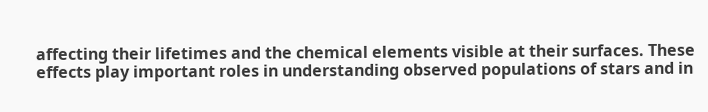affecting their lifetimes and the chemical elements visible at their surfaces. These effects play important roles in understanding observed populations of stars and in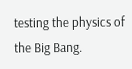testing the physics of the Big Bang.